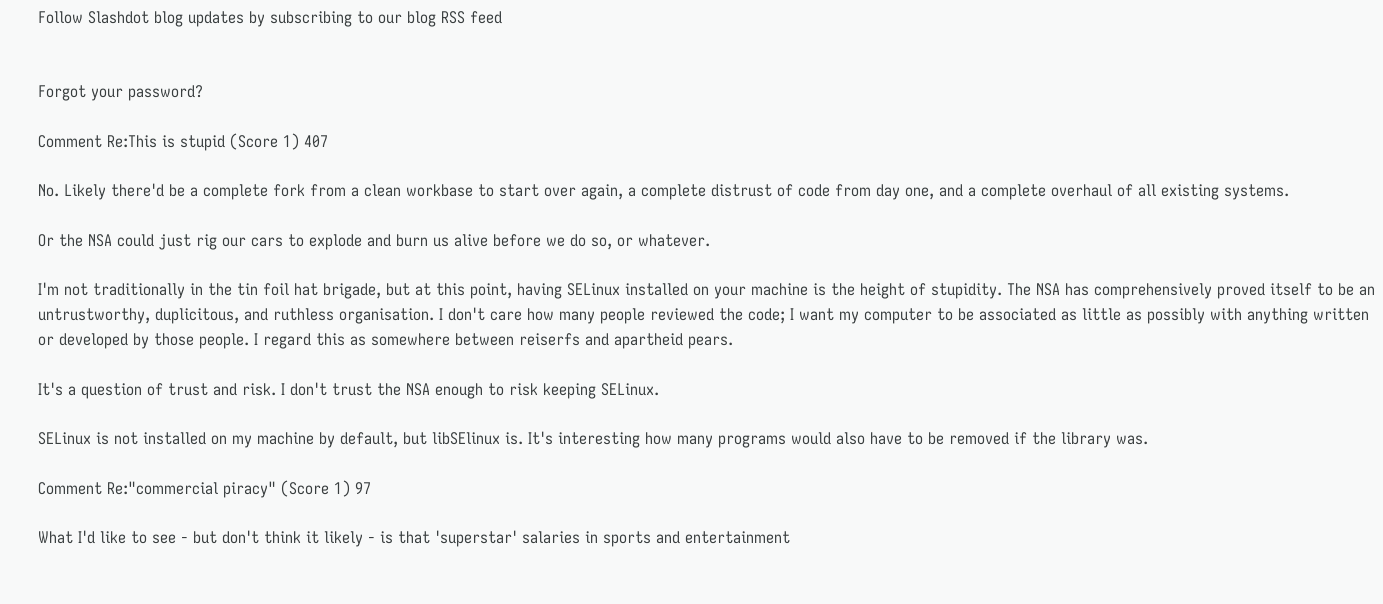Follow Slashdot blog updates by subscribing to our blog RSS feed


Forgot your password?

Comment Re:This is stupid (Score 1) 407

No. Likely there'd be a complete fork from a clean workbase to start over again, a complete distrust of code from day one, and a complete overhaul of all existing systems.

Or the NSA could just rig our cars to explode and burn us alive before we do so, or whatever.

I'm not traditionally in the tin foil hat brigade, but at this point, having SELinux installed on your machine is the height of stupidity. The NSA has comprehensively proved itself to be an untrustworthy, duplicitous, and ruthless organisation. I don't care how many people reviewed the code; I want my computer to be associated as little as possibly with anything written or developed by those people. I regard this as somewhere between reiserfs and apartheid pears.

It's a question of trust and risk. I don't trust the NSA enough to risk keeping SELinux.

SELinux is not installed on my machine by default, but libSElinux is. It's interesting how many programs would also have to be removed if the library was.

Comment Re:"commercial piracy" (Score 1) 97

What I'd like to see - but don't think it likely - is that 'superstar' salaries in sports and entertainment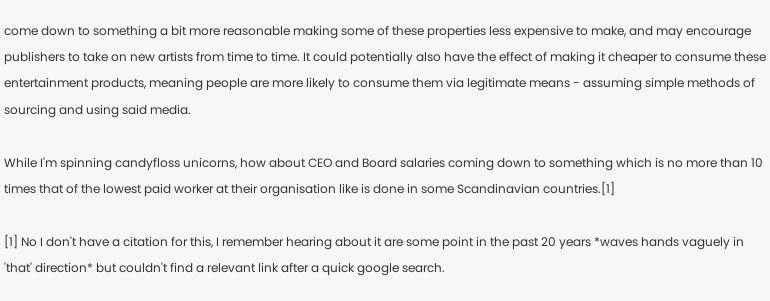come down to something a bit more reasonable making some of these properties less expensive to make, and may encourage publishers to take on new artists from time to time. It could potentially also have the effect of making it cheaper to consume these entertainment products, meaning people are more likely to consume them via legitimate means - assuming simple methods of sourcing and using said media.

While I'm spinning candyfloss unicorns, how about CEO and Board salaries coming down to something which is no more than 10 times that of the lowest paid worker at their organisation like is done in some Scandinavian countries.[1]

[1] No I don't have a citation for this, I remember hearing about it are some point in the past 20 years *waves hands vaguely in 'that' direction* but couldn't find a relevant link after a quick google search.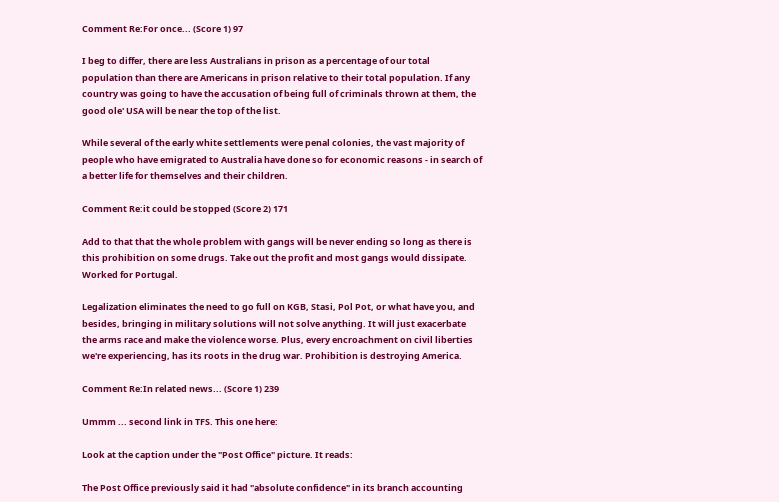Comment Re:For once... (Score 1) 97

I beg to differ, there are less Australians in prison as a percentage of our total population than there are Americans in prison relative to their total population. If any country was going to have the accusation of being full of criminals thrown at them, the good ole' USA will be near the top of the list.

While several of the early white settlements were penal colonies, the vast majority of people who have emigrated to Australia have done so for economic reasons - in search of a better life for themselves and their children.

Comment Re:it could be stopped (Score 2) 171

Add to that that the whole problem with gangs will be never ending so long as there is this prohibition on some drugs. Take out the profit and most gangs would dissipate. Worked for Portugal.

Legalization eliminates the need to go full on KGB, Stasi, Pol Pot, or what have you, and besides, bringing in military solutions will not solve anything. It will just exacerbate the arms race and make the violence worse. Plus, every encroachment on civil liberties we're experiencing, has its roots in the drug war. Prohibition is destroying America.

Comment Re:In related news... (Score 1) 239

Ummm ... second link in TFS. This one here:

Look at the caption under the "Post Office" picture. It reads:

The Post Office previously said it had "absolute confidence" in its branch accounting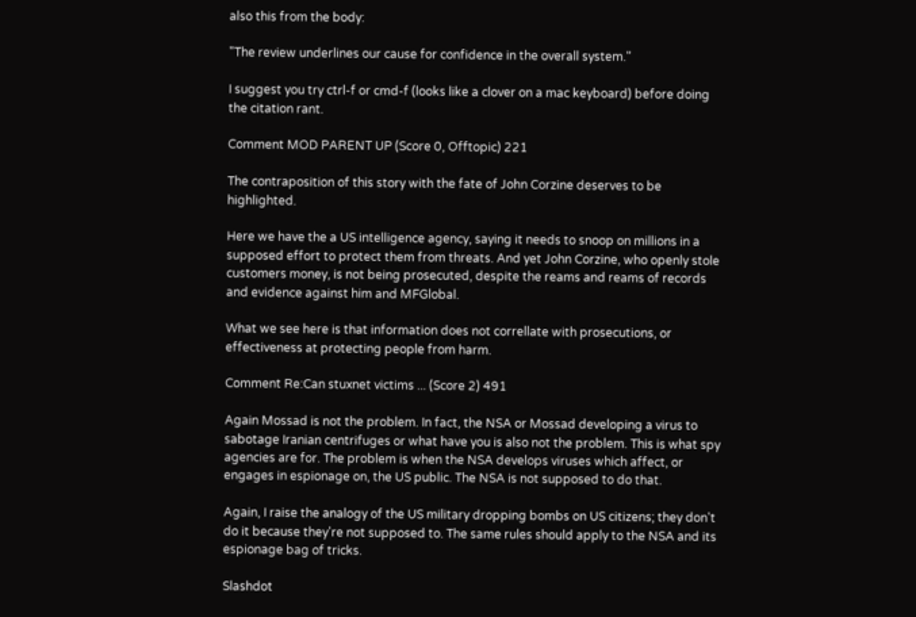also this from the body:

"The review underlines our cause for confidence in the overall system."

I suggest you try ctrl-f or cmd-f (looks like a clover on a mac keyboard) before doing the citation rant.

Comment MOD PARENT UP (Score 0, Offtopic) 221

The contraposition of this story with the fate of John Corzine deserves to be highlighted.

Here we have the a US intelligence agency, saying it needs to snoop on millions in a supposed effort to protect them from threats. And yet John Corzine, who openly stole customers money, is not being prosecuted, despite the reams and reams of records and evidence against him and MFGlobal.

What we see here is that information does not correllate with prosecutions, or effectiveness at protecting people from harm.

Comment Re:Can stuxnet victims ... (Score 2) 491

Again Mossad is not the problem. In fact, the NSA or Mossad developing a virus to sabotage Iranian centrifuges or what have you is also not the problem. This is what spy agencies are for. The problem is when the NSA develops viruses which affect, or engages in espionage on, the US public. The NSA is not supposed to do that.

Again, I raise the analogy of the US military dropping bombs on US citizens; they don't do it because they're not supposed to. The same rules should apply to the NSA and its espionage bag of tricks.

Slashdot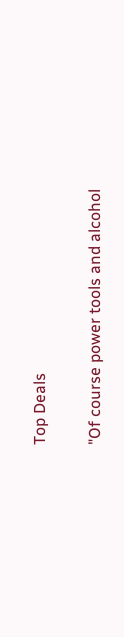Top Deals

"Of course power tools and alcohol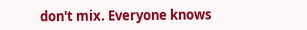don't mix. Everyone knows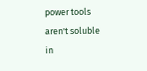power tools aren't soluble in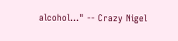alcohol..." -- Crazy Nigel